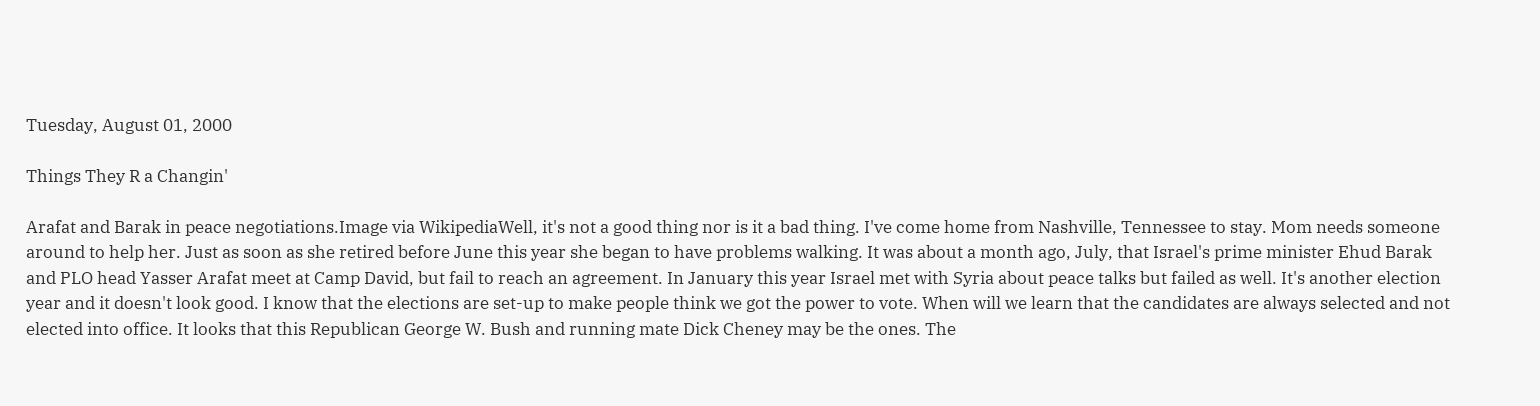Tuesday, August 01, 2000

Things They R a Changin'

Arafat and Barak in peace negotiations.Image via WikipediaWell, it's not a good thing nor is it a bad thing. I've come home from Nashville, Tennessee to stay. Mom needs someone around to help her. Just as soon as she retired before June this year she began to have problems walking. It was about a month ago, July, that Israel's prime minister Ehud Barak and PLO head Yasser Arafat meet at Camp David, but fail to reach an agreement. In January this year Israel met with Syria about peace talks but failed as well. It's another election year and it doesn't look good. I know that the elections are set-up to make people think we got the power to vote. When will we learn that the candidates are always selected and not elected into office. It looks that this Republican George W. Bush and running mate Dick Cheney may be the ones. The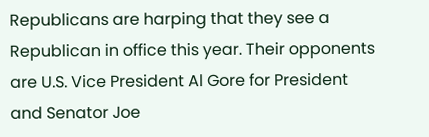Republicans are harping that they see a Republican in office this year. Their opponents are U.S. Vice President Al Gore for President and Senator Joe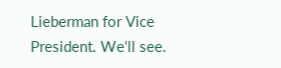Lieberman for Vice President. We'll see.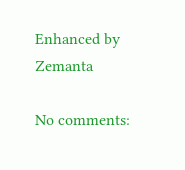Enhanced by Zemanta

No comments: